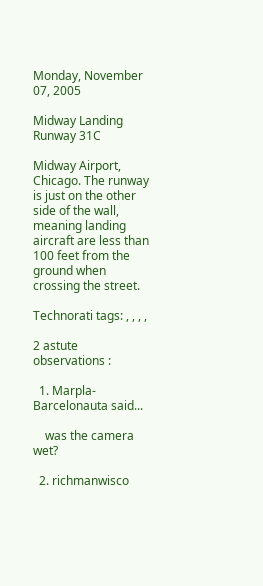Monday, November 07, 2005

Midway Landing Runway 31C

Midway Airport, Chicago. The runway is just on the other side of the wall, meaning landing aircraft are less than 100 feet from the ground when crossing the street.

Technorati tags: , , , ,

2 astute observations :

  1. Marpla-Barcelonauta said...

    was the camera wet?

  2. richmanwisco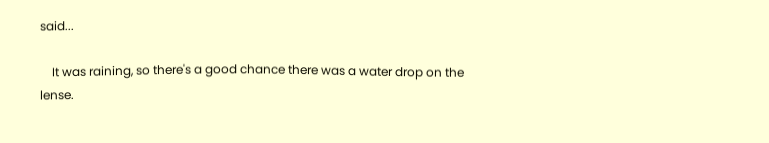said...

    It was raining, so there's a good chance there was a water drop on the lense.